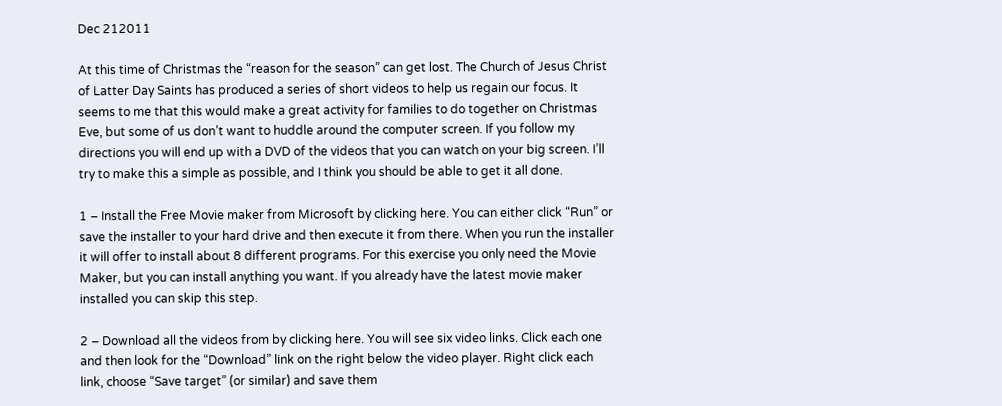Dec 212011

At this time of Christmas the “reason for the season” can get lost. The Church of Jesus Christ of Latter Day Saints has produced a series of short videos to help us regain our focus. It seems to me that this would make a great activity for families to do together on Christmas Eve, but some of us don’t want to huddle around the computer screen. If you follow my directions you will end up with a DVD of the videos that you can watch on your big screen. I’ll try to make this a simple as possible, and I think you should be able to get it all done.

1 – Install the Free Movie maker from Microsoft by clicking here. You can either click “Run” or save the installer to your hard drive and then execute it from there. When you run the installer it will offer to install about 8 different programs. For this exercise you only need the Movie Maker, but you can install anything you want. If you already have the latest movie maker installed you can skip this step.

2 – Download all the videos from by clicking here. You will see six video links. Click each one and then look for the “Download” link on the right below the video player. Right click each link, choose “Save target” (or similar) and save them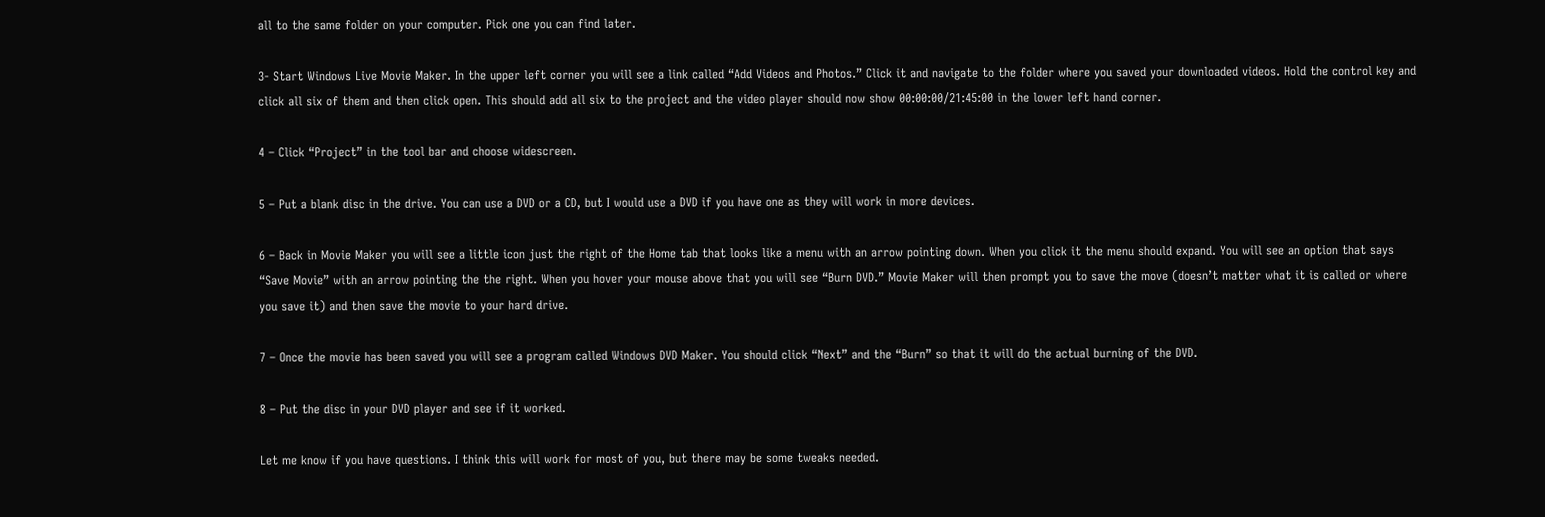all to the same folder on your computer. Pick one you can find later.

3- Start Windows Live Movie Maker. In the upper left corner you will see a link called “Add Videos and Photos.” Click it and navigate to the folder where you saved your downloaded videos. Hold the control key and click all six of them and then click open. This should add all six to the project and the video player should now show 00:00:00/21:45:00 in the lower left hand corner.

4 – Click “Project” in the tool bar and choose widescreen.

5 – Put a blank disc in the drive. You can use a DVD or a CD, but I would use a DVD if you have one as they will work in more devices.

6 – Back in Movie Maker you will see a little icon just the right of the Home tab that looks like a menu with an arrow pointing down. When you click it the menu should expand. You will see an option that says “Save Movie” with an arrow pointing the the right. When you hover your mouse above that you will see “Burn DVD.” Movie Maker will then prompt you to save the move (doesn’t matter what it is called or where you save it) and then save the movie to your hard drive.

7 – Once the movie has been saved you will see a program called Windows DVD Maker. You should click “Next” and the “Burn” so that it will do the actual burning of the DVD.

8 – Put the disc in your DVD player and see if it worked.

Let me know if you have questions. I think this will work for most of you, but there may be some tweaks needed.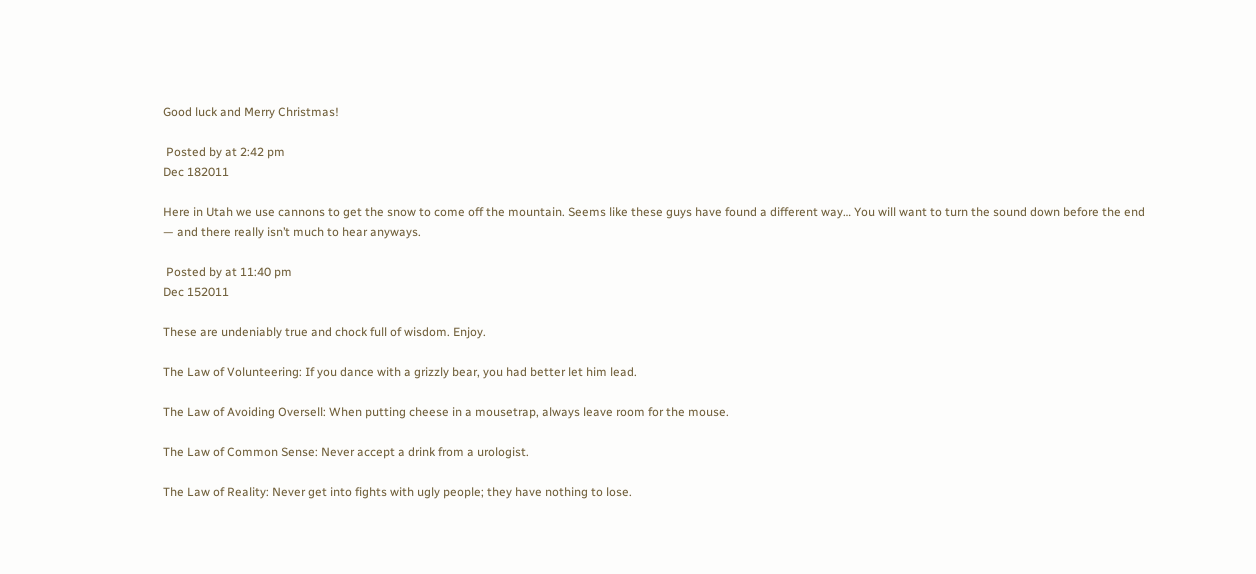Good luck and Merry Christmas!

 Posted by at 2:42 pm
Dec 182011

Here in Utah we use cannons to get the snow to come off the mountain. Seems like these guys have found a different way… You will want to turn the sound down before the end — and there really isn’t much to hear anyways.

 Posted by at 11:40 pm
Dec 152011

These are undeniably true and chock full of wisdom. Enjoy.

The Law of Volunteering: If you dance with a grizzly bear, you had better let him lead.

The Law of Avoiding Oversell: When putting cheese in a mousetrap, always leave room for the mouse.

The Law of Common Sense: Never accept a drink from a urologist.

The Law of Reality: Never get into fights with ugly people; they have nothing to lose.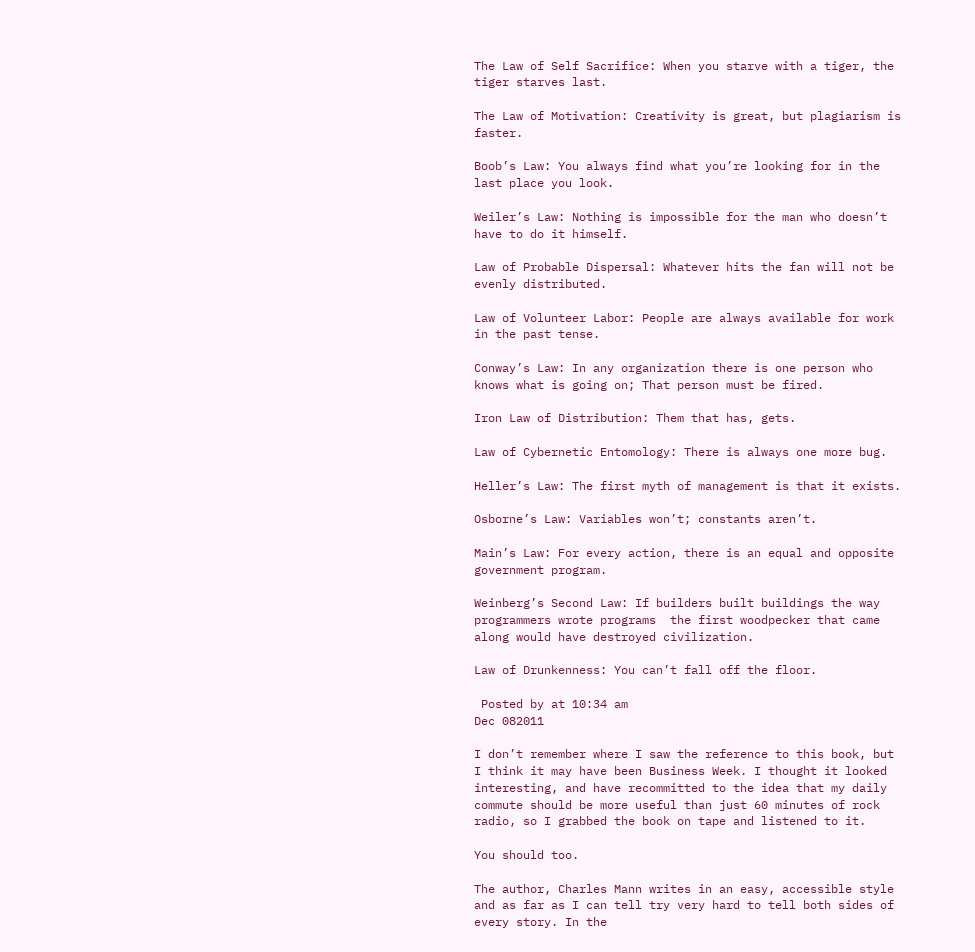The Law of Self Sacrifice: When you starve with a tiger, the tiger starves last.

The Law of Motivation: Creativity is great, but plagiarism is faster.

Boob’s Law: You always find what you’re looking for in the last place you look.

Weiler’s Law: Nothing is impossible for the man who doesn’t have to do it himself.

Law of Probable Dispersal: Whatever hits the fan will not be evenly distributed.

Law of Volunteer Labor: People are always available for work in the past tense.

Conway’s Law: In any organization there is one person who knows what is going on; That person must be fired.

Iron Law of Distribution: Them that has, gets.

Law of Cybernetic Entomology: There is always one more bug.

Heller’s Law: The first myth of management is that it exists.

Osborne’s Law: Variables won’t; constants aren’t.

Main’s Law: For every action, there is an equal and opposite government program.

Weinberg’s Second Law: If builders built buildings the way programmers wrote programs  the first woodpecker that came along would have destroyed civilization.

Law of Drunkenness: You can’t fall off the floor.

 Posted by at 10:34 am
Dec 082011

I don’t remember where I saw the reference to this book, but I think it may have been Business Week. I thought it looked interesting, and have recommitted to the idea that my daily commute should be more useful than just 60 minutes of rock radio, so I grabbed the book on tape and listened to it.

You should too.

The author, Charles Mann writes in an easy, accessible style and as far as I can tell try very hard to tell both sides of every story. In the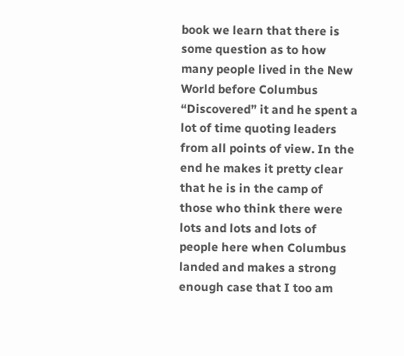book we learn that there is some question as to how many people lived in the New World before Columbus “Discovered” it and he spent a lot of time quoting leaders from all points of view. In the end he makes it pretty clear that he is in the camp of those who think there were lots and lots and lots of people here when Columbus landed and makes a strong enough case that I too am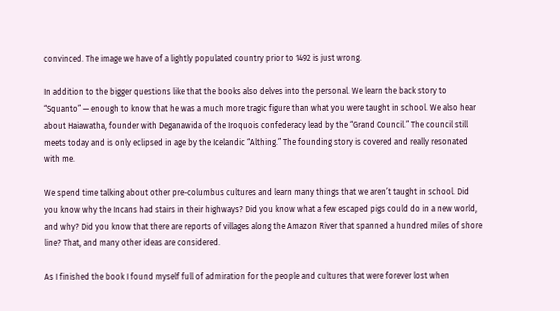convinced. The image we have of a lightly populated country prior to 1492 is just wrong.

In addition to the bigger questions like that the books also delves into the personal. We learn the back story to “Squanto” — enough to know that he was a much more tragic figure than what you were taught in school. We also hear about Haiawatha, founder with Deganawida of the Iroquois confederacy lead by the “Grand Council.” The council still meets today and is only eclipsed in age by the Icelandic “Althing.” The founding story is covered and really resonated with me.

We spend time talking about other pre-columbus cultures and learn many things that we aren’t taught in school. Did you know why the Incans had stairs in their highways? Did you know what a few escaped pigs could do in a new world, and why? Did you know that there are reports of villages along the Amazon River that spanned a hundred miles of shore line? That, and many other ideas are considered.

As I finished the book I found myself full of admiration for the people and cultures that were forever lost when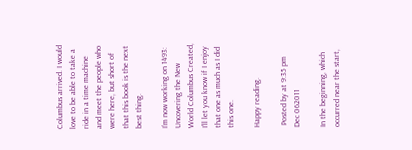Columbus arrived. I would love to be able to take a ride in a time machine and meet the people who were here, but short of that this book is the next best thing.

I’m now working on 1493: Uncovering the New World Columbus Created, I’ll let you know if I enjoy that one as much as I did this one.

Happy reading.

 Posted by at 9:35 pm
Dec 062011

In the beginning, which occurred near the start,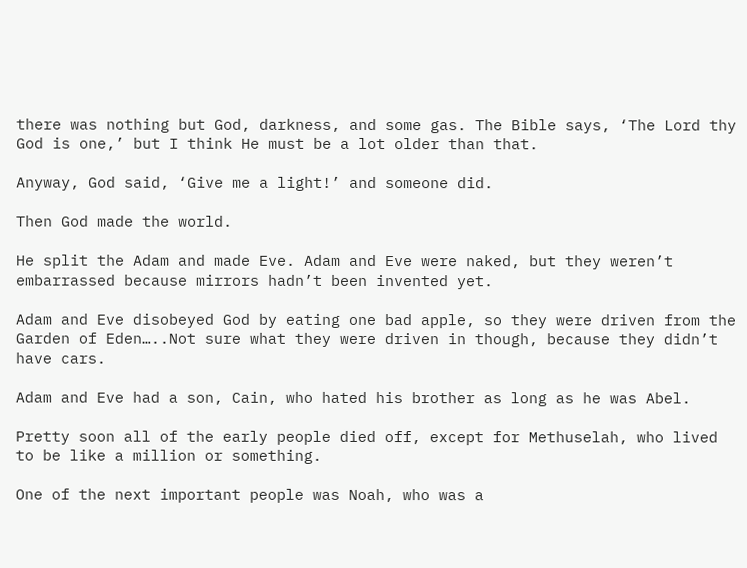there was nothing but God, darkness, and some gas. The Bible says, ‘The Lord thy God is one,’ but I think He must be a lot older than that.

Anyway, God said, ‘Give me a light!’ and someone did.

Then God made the world.

He split the Adam and made Eve. Adam and Eve were naked, but they weren’t embarrassed because mirrors hadn’t been invented yet.

Adam and Eve disobeyed God by eating one bad apple, so they were driven from the Garden of Eden…..Not sure what they were driven in though, because they didn’t have cars.

Adam and Eve had a son, Cain, who hated his brother as long as he was Abel.

Pretty soon all of the early people died off, except for Methuselah, who lived to be like a million or something.

One of the next important people was Noah, who was a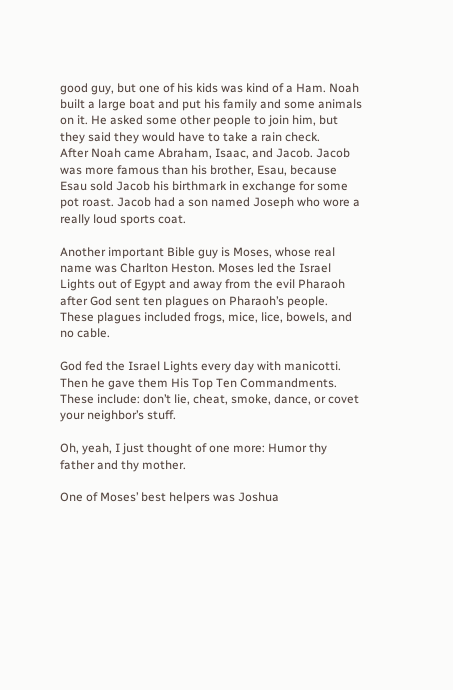good guy, but one of his kids was kind of a Ham. Noah built a large boat and put his family and some animals on it. He asked some other people to join him, but they said they would have to take a rain check.
After Noah came Abraham, Isaac, and Jacob. Jacob was more famous than his brother, Esau, because Esau sold Jacob his birthmark in exchange for some pot roast. Jacob had a son named Joseph who wore a really loud sports coat.

Another important Bible guy is Moses, whose real name was Charlton Heston. Moses led the Israel Lights out of Egypt and away from the evil Pharaoh after God sent ten plagues on Pharaoh’s people. These plagues included frogs, mice, lice, bowels, and no cable.

God fed the Israel Lights every day with manicotti. Then he gave them His Top Ten Commandments. These include: don’t lie, cheat, smoke, dance, or covet your neighbor’s stuff.

Oh, yeah, I just thought of one more: Humor thy father and thy mother.

One of Moses’ best helpers was Joshua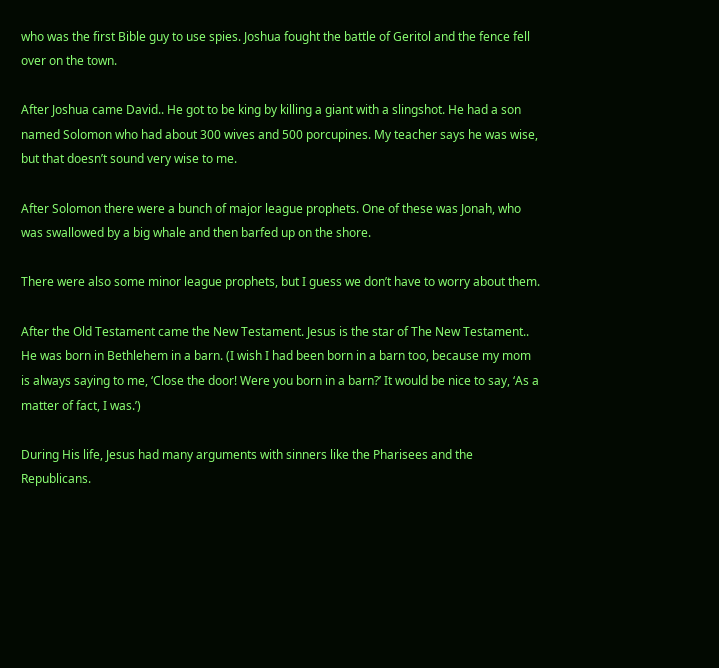who was the first Bible guy to use spies. Joshua fought the battle of Geritol and the fence fell over on the town.

After Joshua came David.. He got to be king by killing a giant with a slingshot. He had a son named Solomon who had about 300 wives and 500 porcupines. My teacher says he was wise, but that doesn’t sound very wise to me.

After Solomon there were a bunch of major league prophets. One of these was Jonah, who was swallowed by a big whale and then barfed up on the shore.

There were also some minor league prophets, but I guess we don’t have to worry about them.

After the Old Testament came the New Testament. Jesus is the star of The New Testament.. He was born in Bethlehem in a barn. (I wish I had been born in a barn too, because my mom is always saying to me, ‘Close the door! Were you born in a barn?’ It would be nice to say, ‘As a matter of fact, I was.’)

During His life, Jesus had many arguments with sinners like the Pharisees and the Republicans.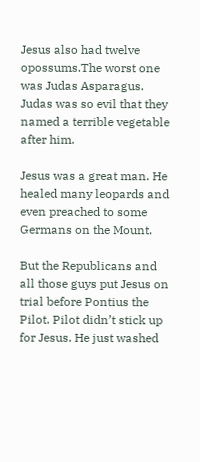Jesus also had twelve opossums.The worst one was Judas Asparagus. Judas was so evil that they named a terrible vegetable after him.

Jesus was a great man. He healed many leopards and even preached to some Germans on the Mount.

But the Republicans and all those guys put Jesus on trial before Pontius the Pilot. Pilot didn’t stick up for Jesus. He just washed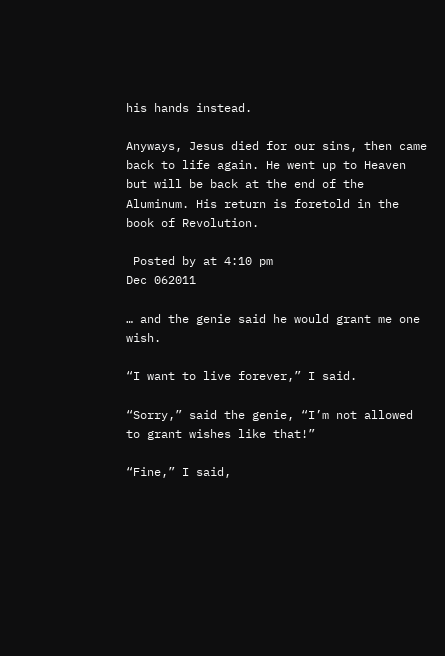his hands instead.

Anyways, Jesus died for our sins, then came back to life again. He went up to Heaven but will be back at the end of the Aluminum. His return is foretold in the book of Revolution.

 Posted by at 4:10 pm
Dec 062011

… and the genie said he would grant me one wish.

“I want to live forever,” I said.

“Sorry,” said the genie, “I’m not allowed to grant wishes like that!”

“Fine,” I said,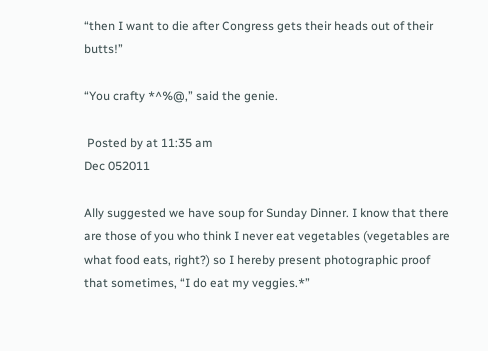“then I want to die after Congress gets their heads out of their butts!”

“You crafty *^%@,” said the genie.

 Posted by at 11:35 am
Dec 052011

Ally suggested we have soup for Sunday Dinner. I know that there are those of you who think I never eat vegetables (vegetables are what food eats, right?) so I hereby present photographic proof that sometimes, “I do eat my veggies.*”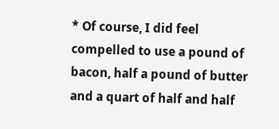* Of course, I did feel compelled to use a pound of bacon, half a pound of butter and a quart of half and half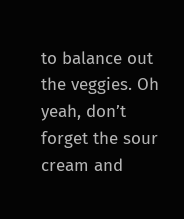to balance out the veggies. Oh yeah, don’t forget the sour cream and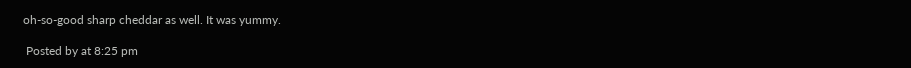oh-so-good sharp cheddar as well. It was yummy.

 Posted by at 8:25 pm